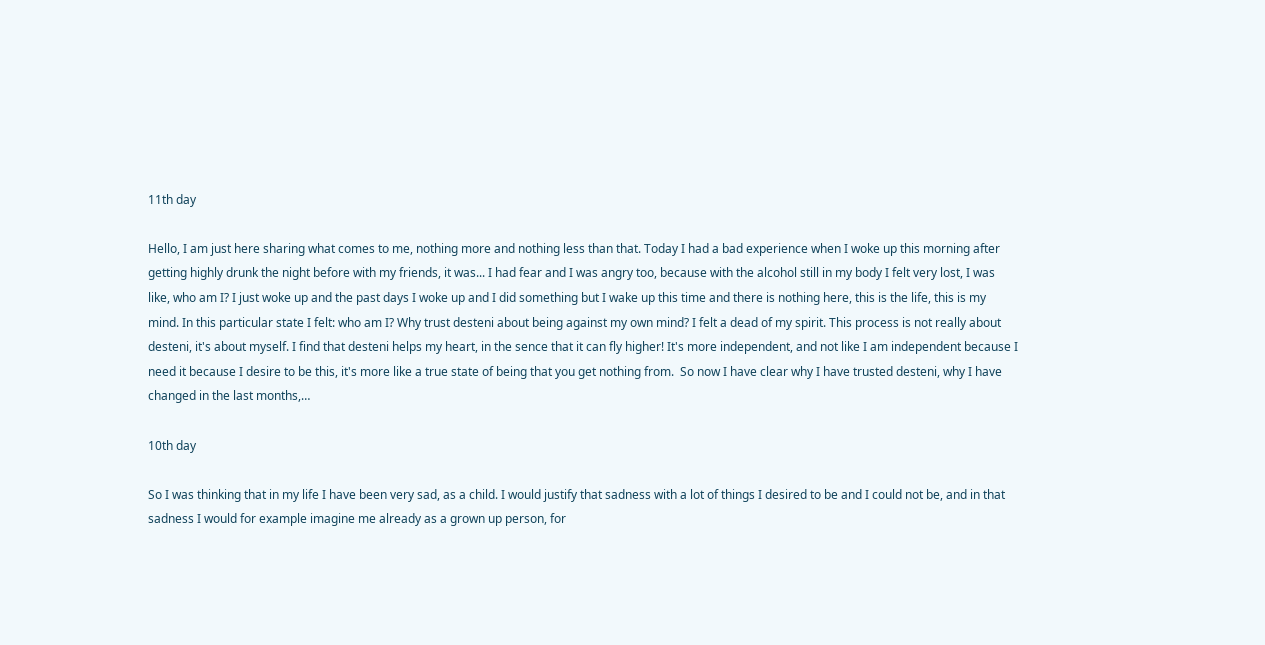11th day

Hello, I am just here sharing what comes to me, nothing more and nothing less than that. Today I had a bad experience when I woke up this morning after getting highly drunk the night before with my friends, it was... I had fear and I was angry too, because with the alcohol still in my body I felt very lost, I was like, who am I? I just woke up and the past days I woke up and I did something but I wake up this time and there is nothing here, this is the life, this is my mind. In this particular state I felt: who am I? Why trust desteni about being against my own mind? I felt a dead of my spirit. This process is not really about desteni, it's about myself. I find that desteni helps my heart, in the sence that it can fly higher! It's more independent, and not like I am independent because I need it because I desire to be this, it's more like a true state of being that you get nothing from.  So now I have clear why I have trusted desteni, why I have changed in the last months,…

10th day

So I was thinking that in my life I have been very sad, as a child. I would justify that sadness with a lot of things I desired to be and I could not be, and in that sadness I would for example imagine me already as a grown up person, for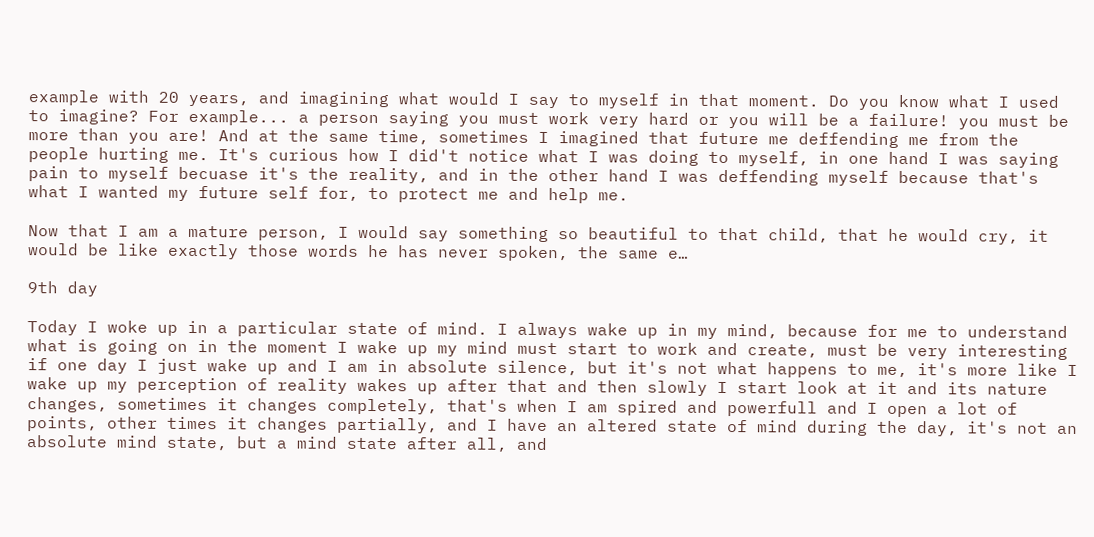example with 20 years, and imagining what would I say to myself in that moment. Do you know what I used to imagine? For example... a person saying you must work very hard or you will be a failure! you must be more than you are! And at the same time, sometimes I imagined that future me deffending me from the people hurting me. It's curious how I did't notice what I was doing to myself, in one hand I was saying pain to myself becuase it's the reality, and in the other hand I was deffending myself because that's what I wanted my future self for, to protect me and help me.

Now that I am a mature person, I would say something so beautiful to that child, that he would cry, it would be like exactly those words he has never spoken, the same e…

9th day

Today I woke up in a particular state of mind. I always wake up in my mind, because for me to understand what is going on in the moment I wake up my mind must start to work and create, must be very interesting if one day I just wake up and I am in absolute silence, but it's not what happens to me, it's more like I wake up my perception of reality wakes up after that and then slowly I start look at it and its nature changes, sometimes it changes completely, that's when I am spired and powerfull and I open a lot of points, other times it changes partially, and I have an altered state of mind during the day, it's not an absolute mind state, but a mind state after all, and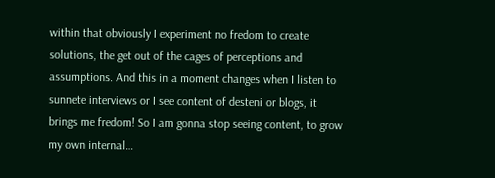within that obviously I experiment no fredom to create solutions, the get out of the cages of perceptions and assumptions. And this in a moment changes when I listen to sunnete interviews or I see content of desteni or blogs, it brings me fredom! So I am gonna stop seeing content, to grow my own internal…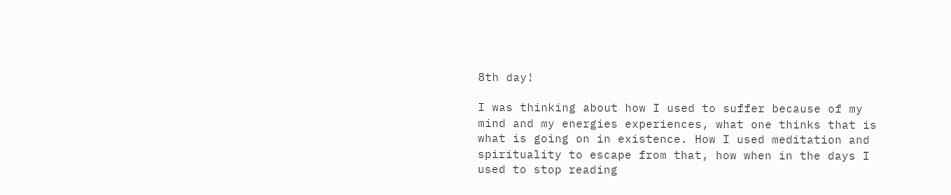8th day!

I was thinking about how I used to suffer because of my mind and my energies experiences, what one thinks that is what is going on in existence. How I used meditation and spirituality to escape from that, how when in the days I used to stop reading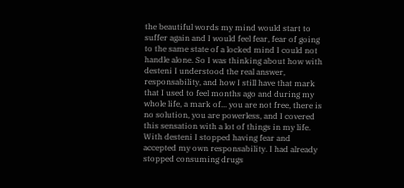the beautiful words my mind would start to suffer again and I would feel fear, fear of going to the same state of a locked mind I could not handle alone. So I was thinking about how with desteni I understood the real answer, responsability, and how I still have that mark that I used to feel months ago and during my whole life, a mark of... you are not free, there is no solution, you are powerless, and I covered this sensation with a lot of things in my life. With desteni I stopped having fear and accepted my own responsability. I had already stopped consuming drugs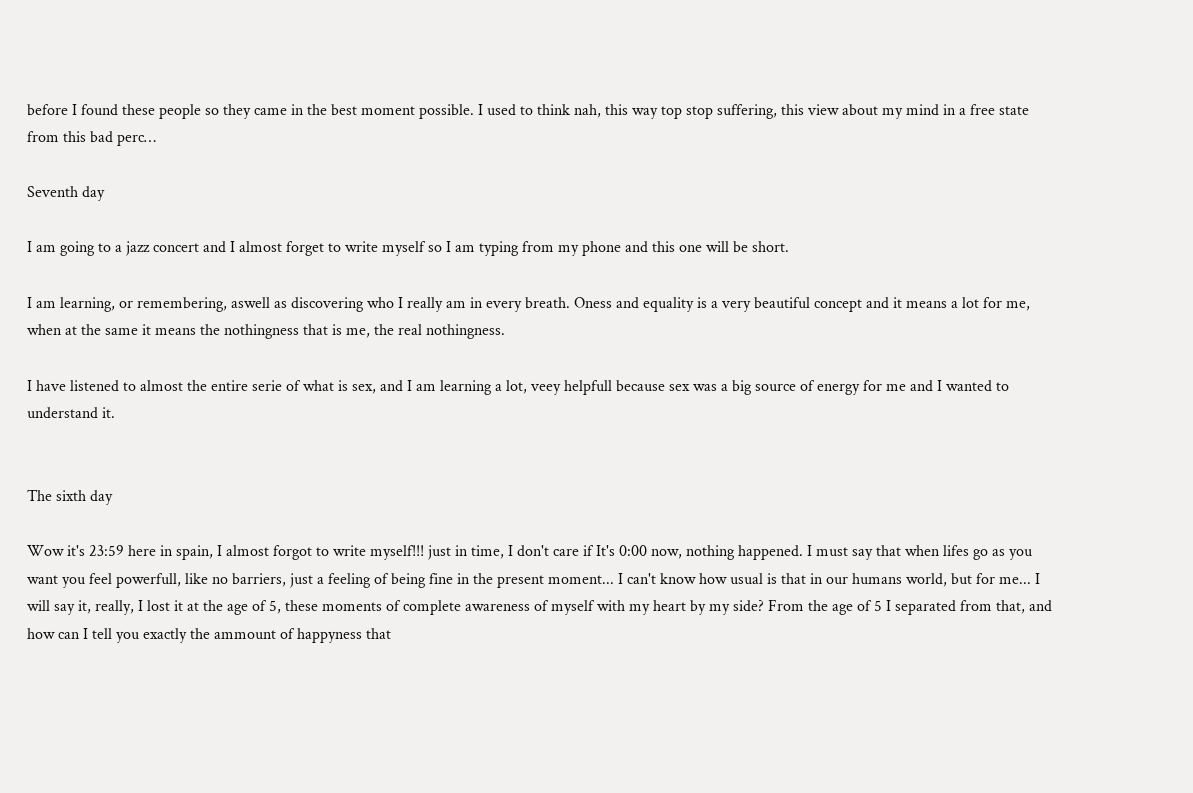before I found these people so they came in the best moment possible. I used to think nah, this way top stop suffering, this view about my mind in a free state from this bad perc…

Seventh day

I am going to a jazz concert and I almost forget to write myself so I am typing from my phone and this one will be short.

I am learning, or remembering, aswell as discovering who I really am in every breath. Oness and equality is a very beautiful concept and it means a lot for me, when at the same it means the nothingness that is me, the real nothingness.

I have listened to almost the entire serie of what is sex, and I am learning a lot, veey helpfull because sex was a big source of energy for me and I wanted to understand it.


The sixth day

Wow it's 23:59 here in spain, I almost forgot to write myself!!! just in time, I don't care if It's 0:00 now, nothing happened. I must say that when lifes go as you want you feel powerfull, like no barriers, just a feeling of being fine in the present moment... I can't know how usual is that in our humans world, but for me... I will say it, really, I lost it at the age of 5, these moments of complete awareness of myself with my heart by my side? From the age of 5 I separated from that, and how can I tell you exactly the ammount of happyness that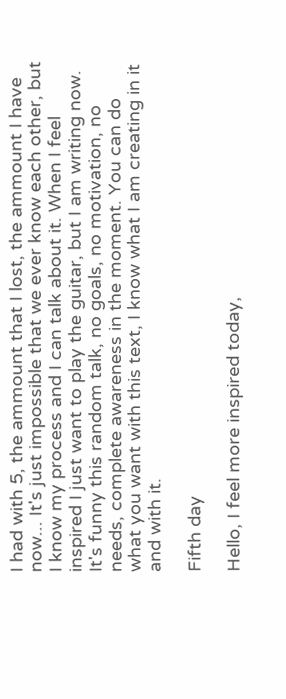I had with 5, the ammount that I lost, the ammount I have now... It's just impossible that we ever know each other, but I know my process and I can talk about it. When I feel inspired I just want to play the guitar, but I am writing now.
It's funny this random talk, no goals, no motivation, no needs, complete awareness in the moment. You can do what you want with this text, I know what I am creating in it and with it.

Fifth day

Hello, I feel more inspired today,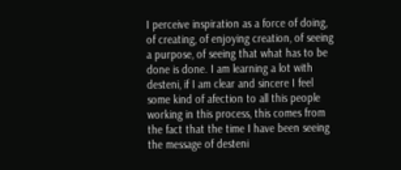I perceive inspiration as a force of doing, of creating, of enjoying creation, of seeing a purpose, of seeing that what has to be done is done. I am learning a lot with desteni, if I am clear and sincere I feel some kind of afection to all this people working in this process, this comes from the fact that the time I have been seeing the message of desteni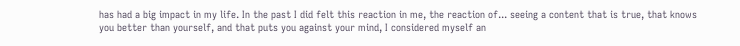has had a big impact in my life. In the past I did felt this reaction in me, the reaction of... seeing a content that is true, that knows you better than yourself, and that puts you against your mind, I considered myself an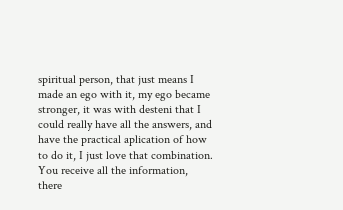spiritual person, that just means I made an ego with it, my ego became stronger, it was with desteni that I could really have all the answers, and have the practical aplication of how to do it, I just love that combination. You receive all the information, there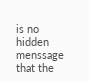is no hidden menssage that the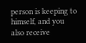person is keeping to himself, and you also receive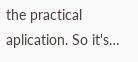the practical aplication. So it's…